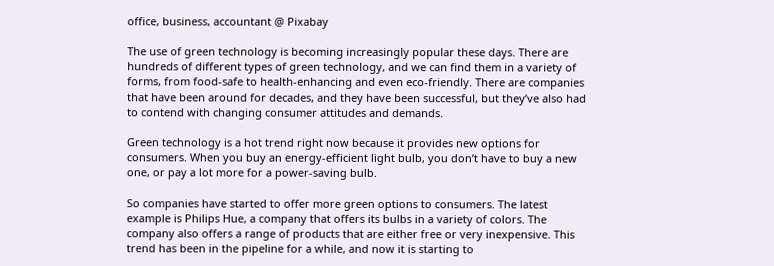office, business, accountant @ Pixabay

The use of green technology is becoming increasingly popular these days. There are hundreds of different types of green technology, and we can find them in a variety of forms, from food-safe to health-enhancing and even eco-friendly. There are companies that have been around for decades, and they have been successful, but they’ve also had to contend with changing consumer attitudes and demands.

Green technology is a hot trend right now because it provides new options for consumers. When you buy an energy-efficient light bulb, you don’t have to buy a new one, or pay a lot more for a power-saving bulb.

So companies have started to offer more green options to consumers. The latest example is Philips Hue, a company that offers its bulbs in a variety of colors. The company also offers a range of products that are either free or very inexpensive. This trend has been in the pipeline for a while, and now it is starting to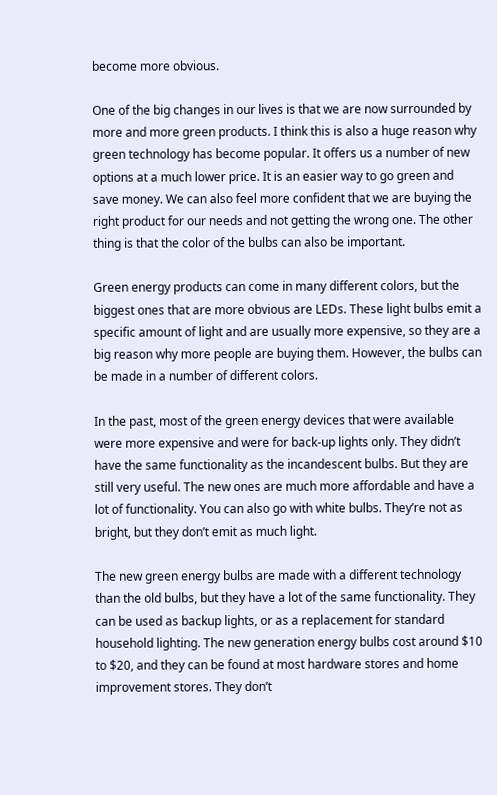become more obvious.

One of the big changes in our lives is that we are now surrounded by more and more green products. I think this is also a huge reason why green technology has become popular. It offers us a number of new options at a much lower price. It is an easier way to go green and save money. We can also feel more confident that we are buying the right product for our needs and not getting the wrong one. The other thing is that the color of the bulbs can also be important.

Green energy products can come in many different colors, but the biggest ones that are more obvious are LEDs. These light bulbs emit a specific amount of light and are usually more expensive, so they are a big reason why more people are buying them. However, the bulbs can be made in a number of different colors.

In the past, most of the green energy devices that were available were more expensive and were for back-up lights only. They didn’t have the same functionality as the incandescent bulbs. But they are still very useful. The new ones are much more affordable and have a lot of functionality. You can also go with white bulbs. They’re not as bright, but they don’t emit as much light.

The new green energy bulbs are made with a different technology than the old bulbs, but they have a lot of the same functionality. They can be used as backup lights, or as a replacement for standard household lighting. The new generation energy bulbs cost around $10 to $20, and they can be found at most hardware stores and home improvement stores. They don’t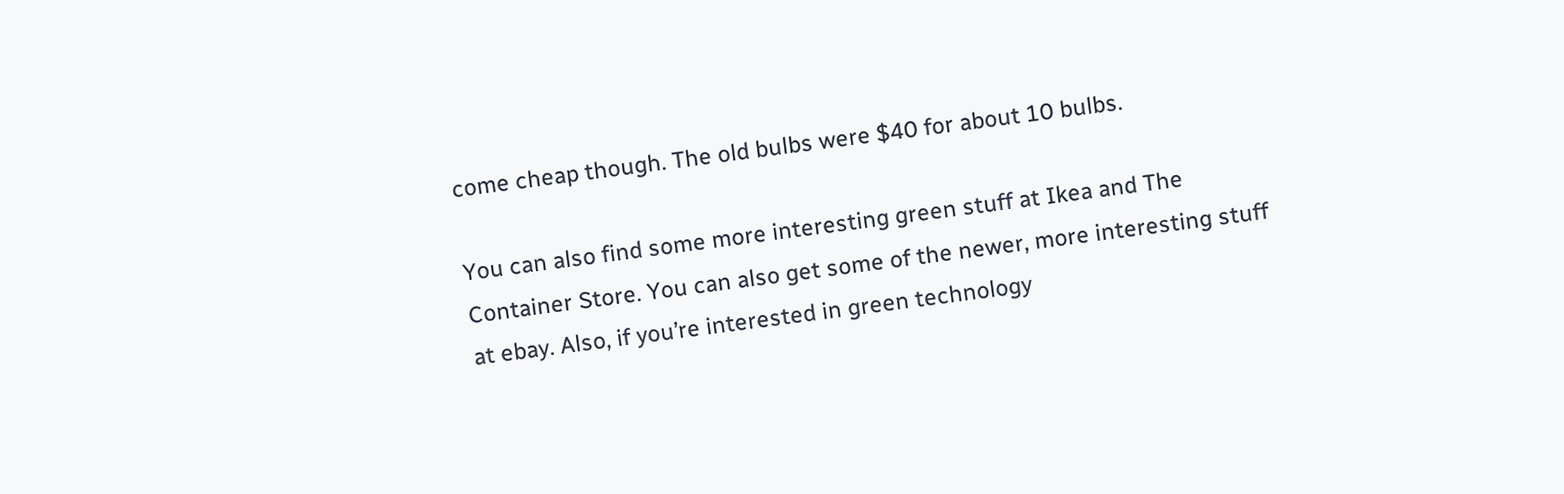come cheap though. The old bulbs were $40 for about 10 bulbs.

You can also find some more interesting green stuff at Ikea and The Container Store. You can also get some of the newer, more interesting stuff at ebay. Also, if you’re interested in green technology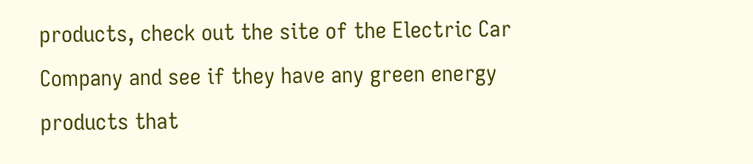products, check out the site of the Electric Car Company and see if they have any green energy products that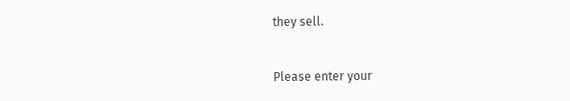they sell.


Please enter your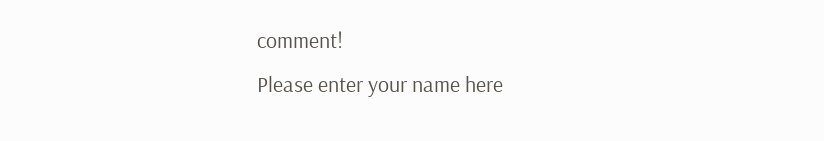comment!
Please enter your name here